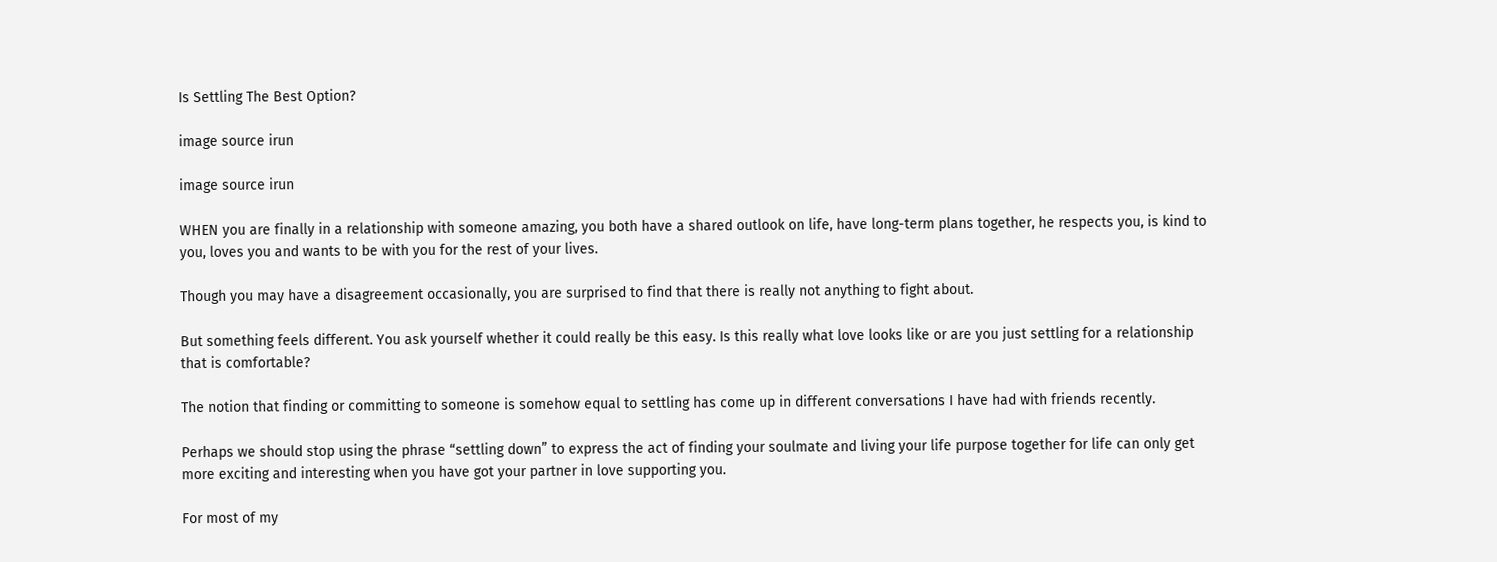Is Settling The Best Option?

image source irun

image source irun

WHEN you are finally in a relationship with someone amazing, you both have a shared outlook on life, have long-term plans together, he respects you, is kind to you, loves you and wants to be with you for the rest of your lives.

Though you may have a disagreement occasionally, you are surprised to find that there is really not anything to fight about.

But something feels different. You ask yourself whether it could really be this easy. Is this really what love looks like or are you just settling for a relationship that is comfortable?

The notion that finding or committing to someone is somehow equal to settling has come up in different conversations I have had with friends recently.

Perhaps we should stop using the phrase “settling down” to express the act of finding your soulmate and living your life purpose together for life can only get more exciting and interesting when you have got your partner in love supporting you.

For most of my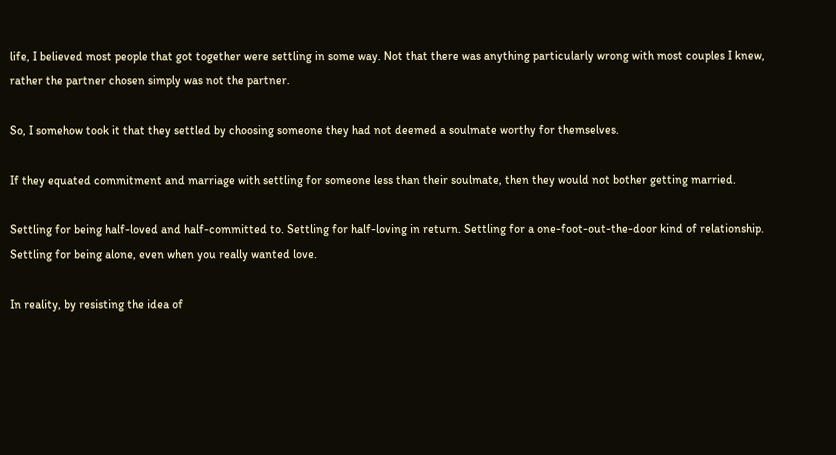life, I believed most people that got together were settling in some way. Not that there was anything particularly wrong with most couples I knew, rather the partner chosen simply was not the partner.

So, I somehow took it that they settled by choosing someone they had not deemed a soulmate worthy for themselves.

If they equated commitment and marriage with settling for someone less than their soulmate, then they would not bother getting married.

Settling for being half-loved and half-committed to. Settling for half-loving in return. Settling for a one-foot-out-the-door kind of relationship. Settling for being alone, even when you really wanted love.

In reality, by resisting the idea of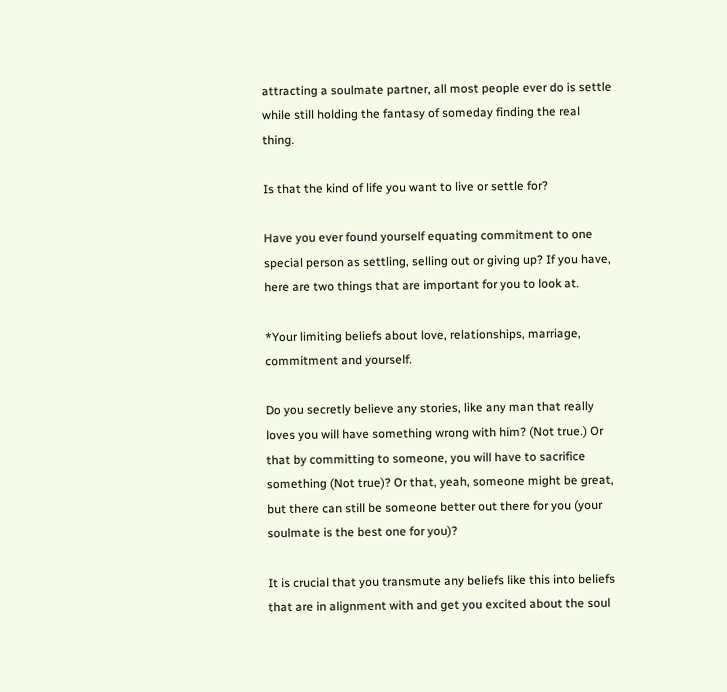attracting a soulmate partner, all most people ever do is settle while still holding the fantasy of someday finding the real thing.

Is that the kind of life you want to live or settle for?

Have you ever found yourself equating commitment to one special person as settling, selling out or giving up? If you have, here are two things that are important for you to look at.

*Your limiting beliefs about love, relationships, marriage, commitment and yourself.

Do you secretly believe any stories, like any man that really loves you will have something wrong with him? (Not true.) Or that by committing to someone, you will have to sacrifice something (Not true)? Or that, yeah, someone might be great, but there can still be someone better out there for you (your soulmate is the best one for you)?

It is crucial that you transmute any beliefs like this into beliefs that are in alignment with and get you excited about the soul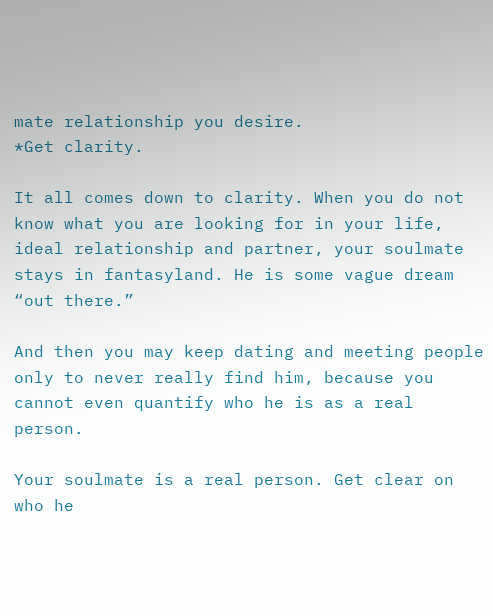mate relationship you desire.
*Get clarity.

It all comes down to clarity. When you do not know what you are looking for in your life, ideal relationship and partner, your soulmate stays in fantasyland. He is some vague dream “out there.”

And then you may keep dating and meeting people only to never really find him, because you cannot even quantify who he is as a real person.

Your soulmate is a real person. Get clear on who he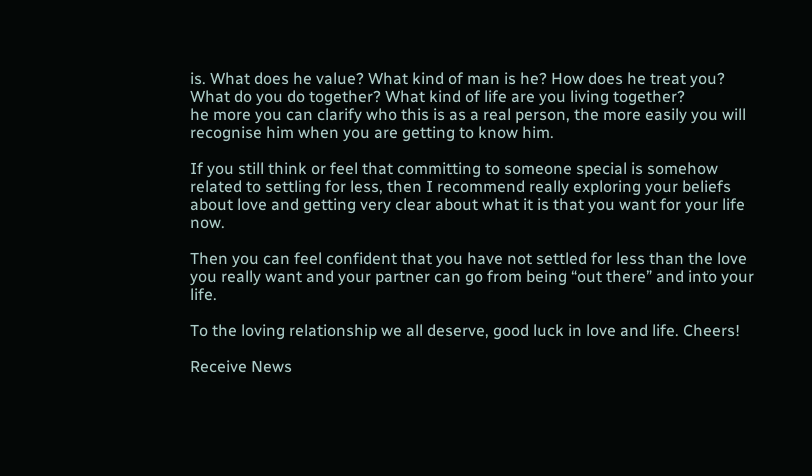is. What does he value? What kind of man is he? How does he treat you? What do you do together? What kind of life are you living together?
he more you can clarify who this is as a real person, the more easily you will recognise him when you are getting to know him.

If you still think or feel that committing to someone special is somehow related to settling for less, then I recommend really exploring your beliefs about love and getting very clear about what it is that you want for your life now.

Then you can feel confident that you have not settled for less than the love you really want and your partner can go from being “out there” and into your life.

To the loving relationship we all deserve, good luck in love and life. Cheers!

Receive News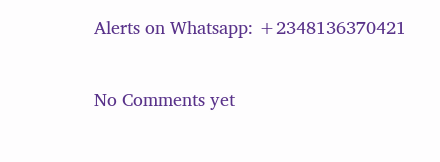Alerts on Whatsapp: +2348136370421

No Comments yet